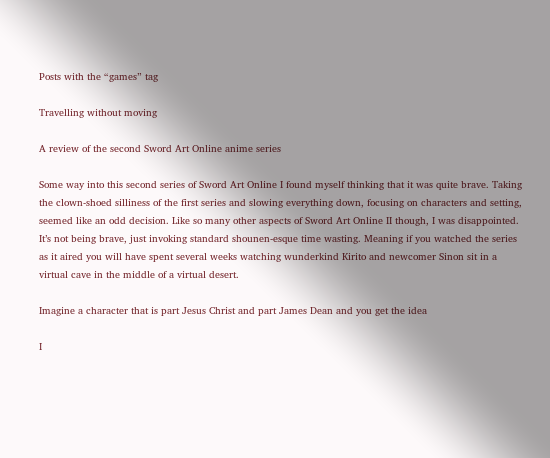Posts with the “games” tag

Travelling without moving

A review of the second Sword Art Online anime series

Some way into this second series of Sword Art Online I found myself thinking that it was quite brave. Taking the clown-shoed silliness of the first series and slowing everything down, focusing on characters and setting, seemed like an odd decision. Like so many other aspects of Sword Art Online II though, I was disappointed. It’s not being brave, just invoking standard shounen-esque time wasting. Meaning if you watched the series as it aired you will have spent several weeks watching wunderkind Kirito and newcomer Sinon sit in a virtual cave in the middle of a virtual desert.

Imagine a character that is part Jesus Christ and part James Dean and you get the idea

I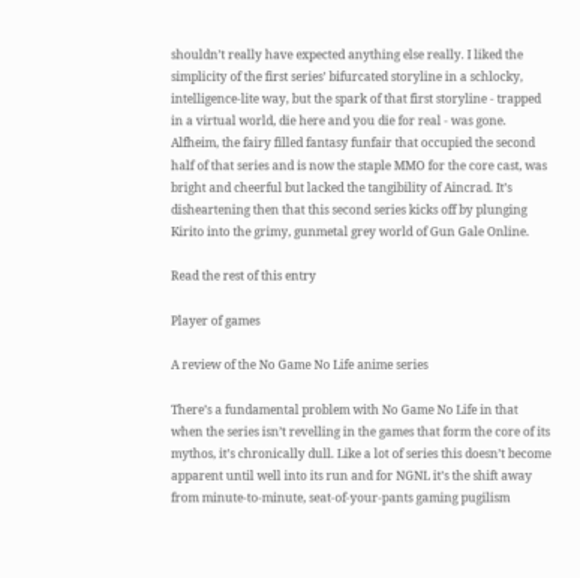shouldn’t really have expected anything else really. I liked the simplicity of the first series’ bifurcated storyline in a schlocky, intelligence-lite way, but the spark of that first storyline - trapped in a virtual world, die here and you die for real - was gone. Alfheim, the fairy filled fantasy funfair that occupied the second half of that series and is now the staple MMO for the core cast, was bright and cheerful but lacked the tangibility of Aincrad. It’s disheartening then that this second series kicks off by plunging Kirito into the grimy, gunmetal grey world of Gun Gale Online.

Read the rest of this entry

Player of games

A review of the No Game No Life anime series

There’s a fundamental problem with No Game No Life in that when the series isn’t revelling in the games that form the core of its mythos, it’s chronically dull. Like a lot of series this doesn’t become apparent until well into its run and for NGNL it’s the shift away from minute-to-minute, seat-of-your-pants gaming pugilism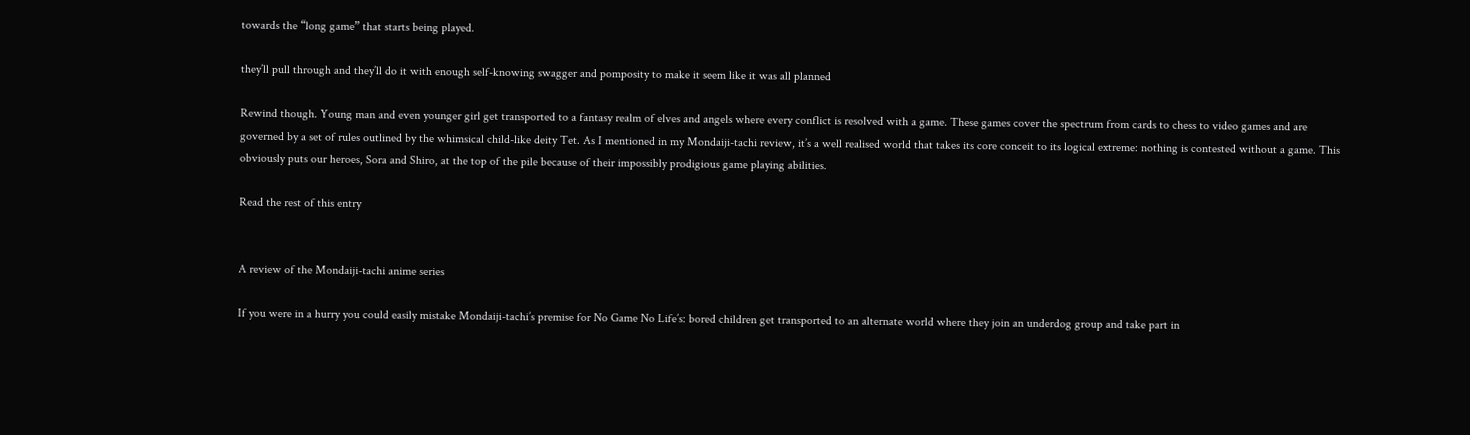towards the “long game” that starts being played.

they’ll pull through and they’ll do it with enough self-knowing swagger and pomposity to make it seem like it was all planned

Rewind though. Young man and even younger girl get transported to a fantasy realm of elves and angels where every conflict is resolved with a game. These games cover the spectrum from cards to chess to video games and are governed by a set of rules outlined by the whimsical child-like deity Tet. As I mentioned in my Mondaiji-tachi review, it’s a well realised world that takes its core conceit to its logical extreme: nothing is contested without a game. This obviously puts our heroes, Sora and Shiro, at the top of the pile because of their impossibly prodigious game playing abilities.

Read the rest of this entry


A review of the Mondaiji-tachi anime series

If you were in a hurry you could easily mistake Mondaiji-tachi’s premise for No Game No Life’s: bored children get transported to an alternate world where they join an underdog group and take part in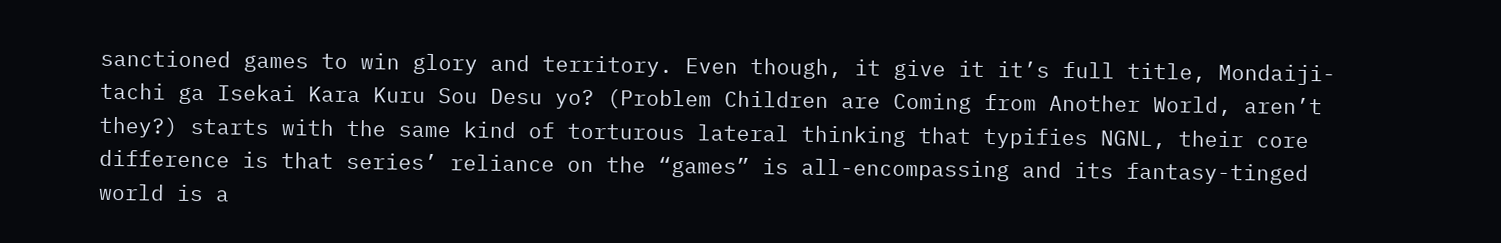sanctioned games to win glory and territory. Even though, it give it it’s full title, Mondaiji-tachi ga Isekai Kara Kuru Sou Desu yo? (Problem Children are Coming from Another World, aren’t they?) starts with the same kind of torturous lateral thinking that typifies NGNL, their core difference is that series’ reliance on the “games” is all-encompassing and its fantasy-tinged world is a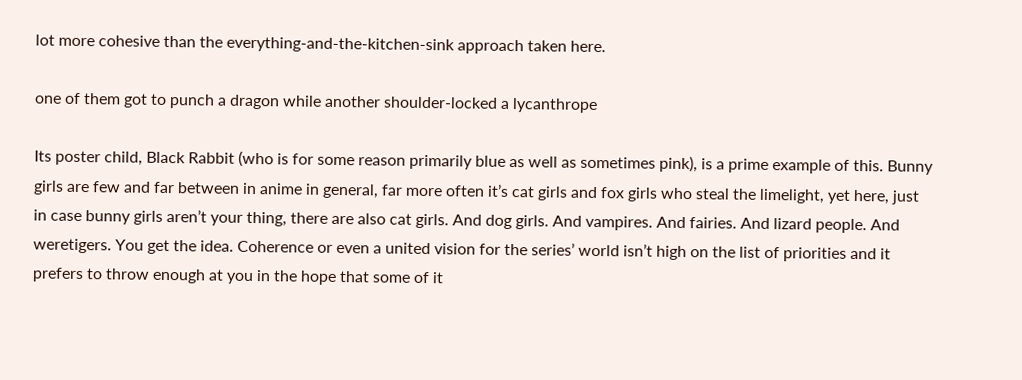lot more cohesive than the everything-and-the-kitchen-sink approach taken here.

one of them got to punch a dragon while another shoulder-locked a lycanthrope

Its poster child, Black Rabbit (who is for some reason primarily blue as well as sometimes pink), is a prime example of this. Bunny girls are few and far between in anime in general, far more often it’s cat girls and fox girls who steal the limelight, yet here, just in case bunny girls aren’t your thing, there are also cat girls. And dog girls. And vampires. And fairies. And lizard people. And weretigers. You get the idea. Coherence or even a united vision for the series’ world isn’t high on the list of priorities and it prefers to throw enough at you in the hope that some of it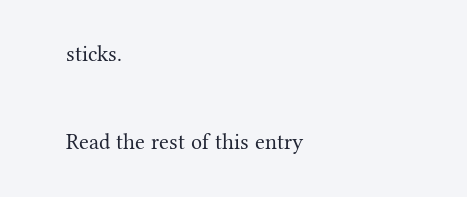sticks.

Read the rest of this entry